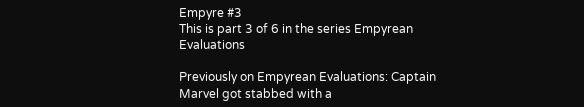Empyre #3
This is part 3 of 6 in the series Empyrean Evaluations

Previously on Empyrean Evaluations: Captain Marvel got stabbed with a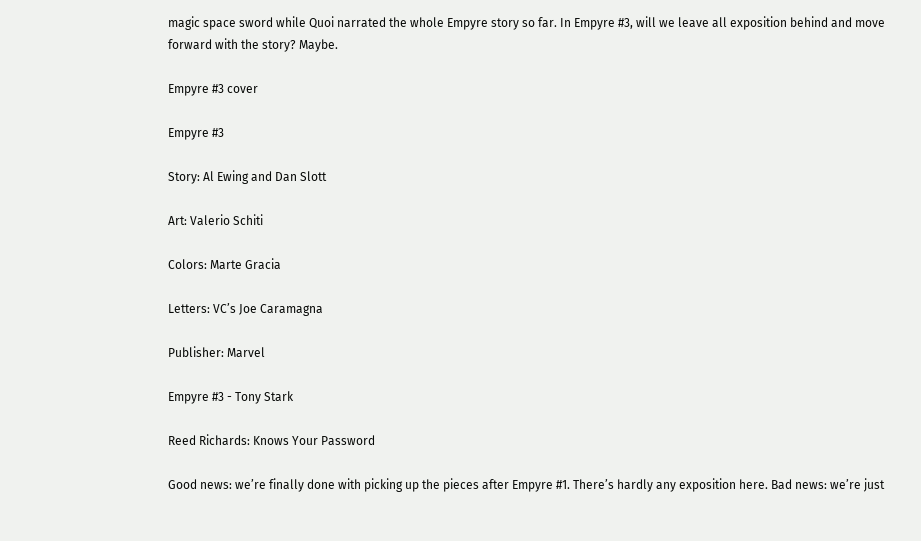magic space sword while Quoi narrated the whole Empyre story so far. In Empyre #3, will we leave all exposition behind and move forward with the story? Maybe.

Empyre #3 cover

Empyre #3

Story: Al Ewing and Dan Slott

Art: Valerio Schiti

Colors: Marte Gracia

Letters: VC’s Joe Caramagna

Publisher: Marvel

Empyre #3 - Tony Stark

Reed Richards: Knows Your Password

Good news: we’re finally done with picking up the pieces after Empyre #1. There’s hardly any exposition here. Bad news: we’re just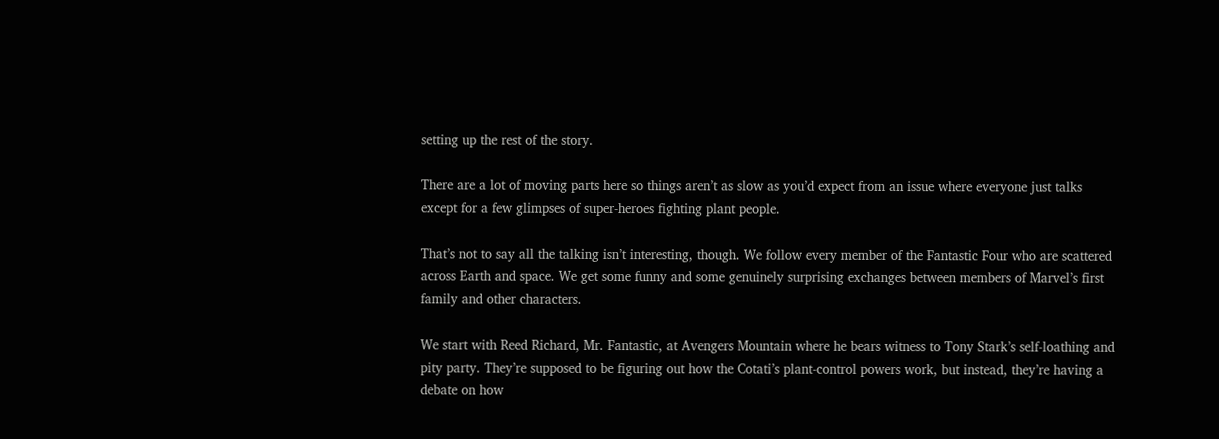setting up the rest of the story.

There are a lot of moving parts here so things aren’t as slow as you’d expect from an issue where everyone just talks except for a few glimpses of super-heroes fighting plant people.

That’s not to say all the talking isn’t interesting, though. We follow every member of the Fantastic Four who are scattered across Earth and space. We get some funny and some genuinely surprising exchanges between members of Marvel’s first family and other characters.

We start with Reed Richard, Mr. Fantastic, at Avengers Mountain where he bears witness to Tony Stark’s self-loathing and pity party. They’re supposed to be figuring out how the Cotati’s plant-control powers work, but instead, they’re having a debate on how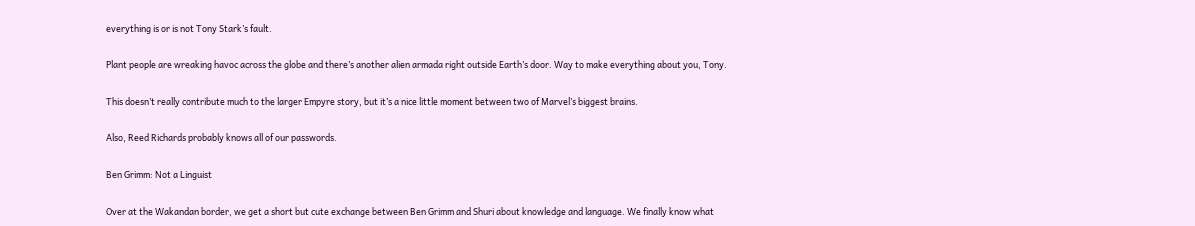everything is or is not Tony Stark’s fault.

Plant people are wreaking havoc across the globe and there’s another alien armada right outside Earth’s door. Way to make everything about you, Tony.

This doesn’t really contribute much to the larger Empyre story, but it’s a nice little moment between two of Marvel’s biggest brains.

Also, Reed Richards probably knows all of our passwords.

Ben Grimm: Not a Linguist

Over at the Wakandan border, we get a short but cute exchange between Ben Grimm and Shuri about knowledge and language. We finally know what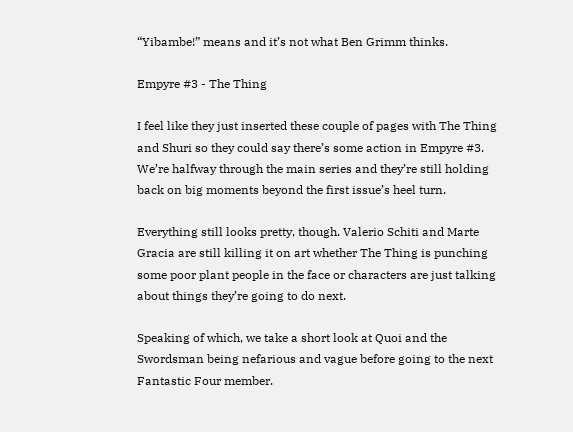“Yibambe!” means and it’s not what Ben Grimm thinks.

Empyre #3 - The Thing

I feel like they just inserted these couple of pages with The Thing and Shuri so they could say there’s some action in Empyre #3. We’re halfway through the main series and they’re still holding back on big moments beyond the first issue’s heel turn.

Everything still looks pretty, though. Valerio Schiti and Marte Gracia are still killing it on art whether The Thing is punching some poor plant people in the face or characters are just talking about things they’re going to do next.

Speaking of which, we take a short look at Quoi and the Swordsman being nefarious and vague before going to the next Fantastic Four member.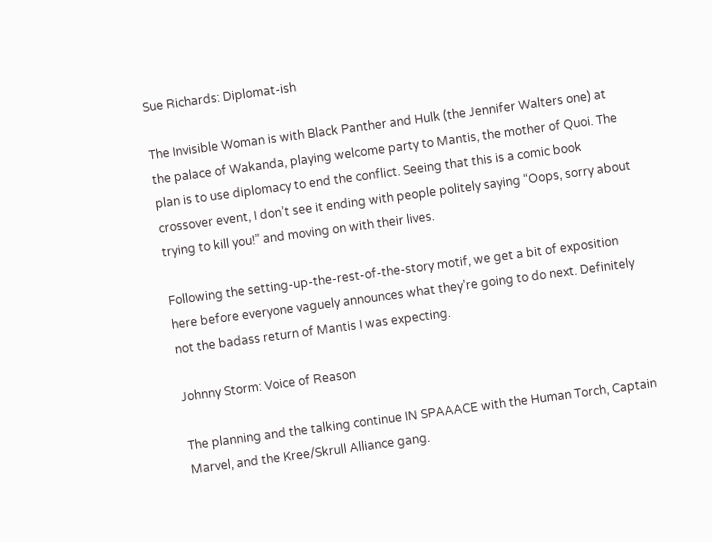Sue Richards: Diplomat-ish

The Invisible Woman is with Black Panther and Hulk (the Jennifer Walters one) at the palace of Wakanda, playing welcome party to Mantis, the mother of Quoi. The plan is to use diplomacy to end the conflict. Seeing that this is a comic book crossover event, I don’t see it ending with people politely saying “Oops, sorry about trying to kill you!” and moving on with their lives.

Following the setting-up-the-rest-of-the-story motif, we get a bit of exposition here before everyone vaguely announces what they’re going to do next. Definitely not the badass return of Mantis I was expecting.

Johnny Storm: Voice of Reason

The planning and the talking continue IN SPAAACE with the Human Torch, Captain Marvel, and the Kree/Skrull Alliance gang.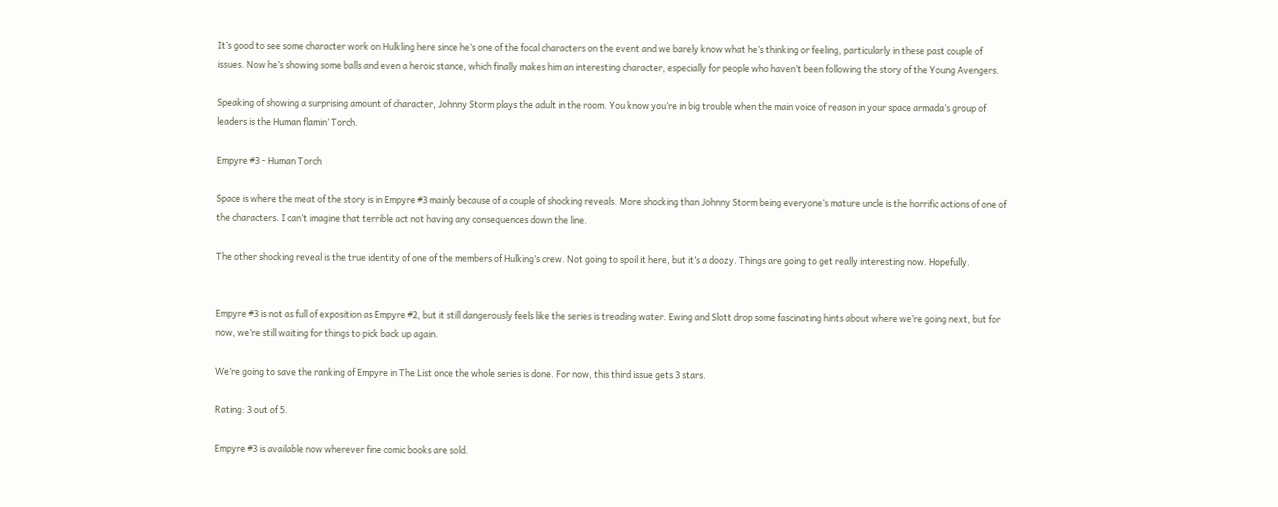It’s good to see some character work on Hulkling here since he’s one of the focal characters on the event and we barely know what he’s thinking or feeling, particularly in these past couple of issues. Now he’s showing some balls and even a heroic stance, which finally makes him an interesting character, especially for people who haven’t been following the story of the Young Avengers.

Speaking of showing a surprising amount of character, Johnny Storm plays the adult in the room. You know you’re in big trouble when the main voice of reason in your space armada’s group of leaders is the Human flamin’ Torch.

Empyre #3 - Human Torch

Space is where the meat of the story is in Empyre #3 mainly because of a couple of shocking reveals. More shocking than Johnny Storm being everyone’s mature uncle is the horrific actions of one of the characters. I can’t imagine that terrible act not having any consequences down the line.

The other shocking reveal is the true identity of one of the members of Hulking’s crew. Not going to spoil it here, but it’s a doozy. Things are going to get really interesting now. Hopefully.


Empyre #3 is not as full of exposition as Empyre #2, but it still dangerously feels like the series is treading water. Ewing and Slott drop some fascinating hints about where we’re going next, but for now, we’re still waiting for things to pick back up again.

We’re going to save the ranking of Empyre in The List once the whole series is done. For now, this third issue gets 3 stars.

Rating: 3 out of 5.

Empyre #3 is available now wherever fine comic books are sold.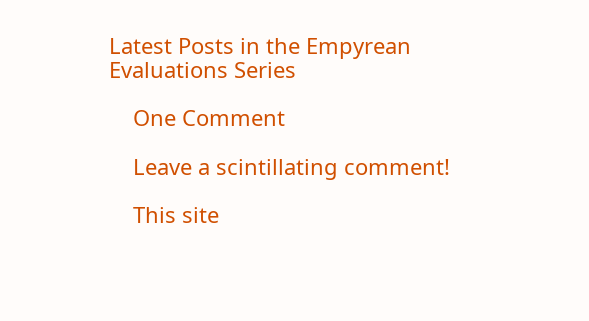Latest Posts in the Empyrean Evaluations Series

    One Comment

    Leave a scintillating comment!

    This site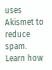uses Akismet to reduce spam. Learn how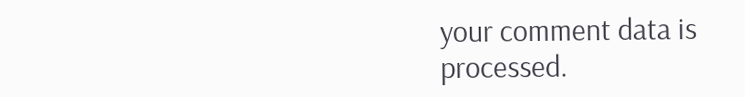your comment data is processed.